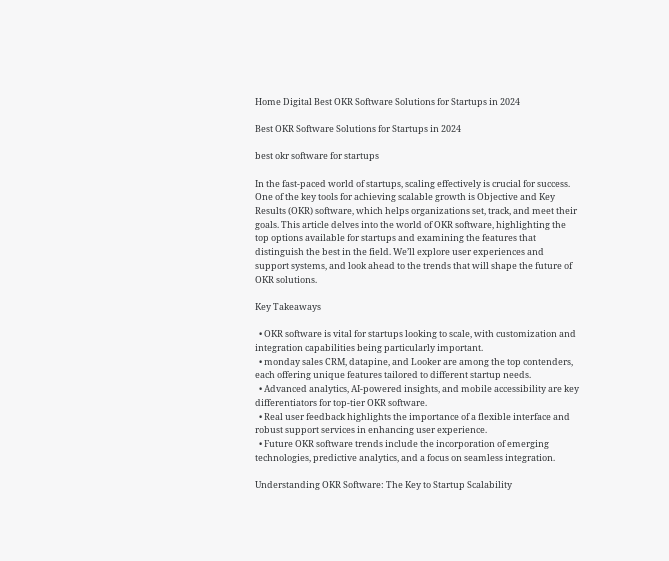Home Digital Best OKR Software Solutions for Startups in 2024

Best OKR Software Solutions for Startups in 2024

best okr software for startups

In the fast-paced world of startups, scaling effectively is crucial for success. One of the key tools for achieving scalable growth is Objective and Key Results (OKR) software, which helps organizations set, track, and meet their goals. This article delves into the world of OKR software, highlighting the top options available for startups and examining the features that distinguish the best in the field. We’ll explore user experiences and support systems, and look ahead to the trends that will shape the future of OKR solutions.

Key Takeaways

  • OKR software is vital for startups looking to scale, with customization and integration capabilities being particularly important.
  • monday sales CRM, datapine, and Looker are among the top contenders, each offering unique features tailored to different startup needs.
  • Advanced analytics, AI-powered insights, and mobile accessibility are key differentiators for top-tier OKR software.
  • Real user feedback highlights the importance of a flexible interface and robust support services in enhancing user experience.
  • Future OKR software trends include the incorporation of emerging technologies, predictive analytics, and a focus on seamless integration.

Understanding OKR Software: The Key to Startup Scalability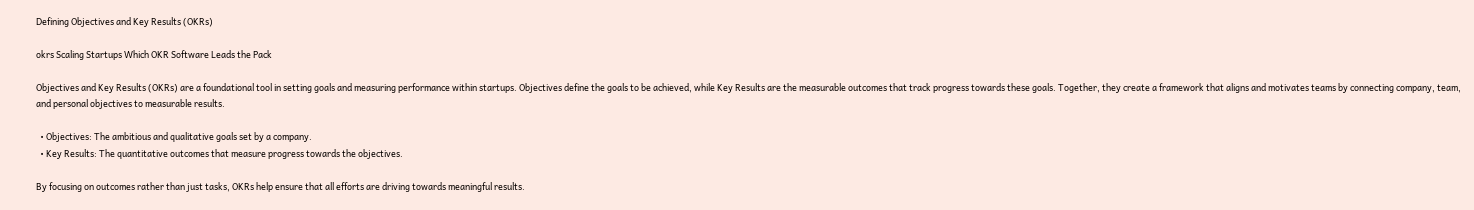Defining Objectives and Key Results (OKRs)

okrs Scaling Startups Which OKR Software Leads the Pack

Objectives and Key Results (OKRs) are a foundational tool in setting goals and measuring performance within startups. Objectives define the goals to be achieved, while Key Results are the measurable outcomes that track progress towards these goals. Together, they create a framework that aligns and motivates teams by connecting company, team, and personal objectives to measurable results.

  • Objectives: The ambitious and qualitative goals set by a company.
  • Key Results: The quantitative outcomes that measure progress towards the objectives.

By focusing on outcomes rather than just tasks, OKRs help ensure that all efforts are driving towards meaningful results.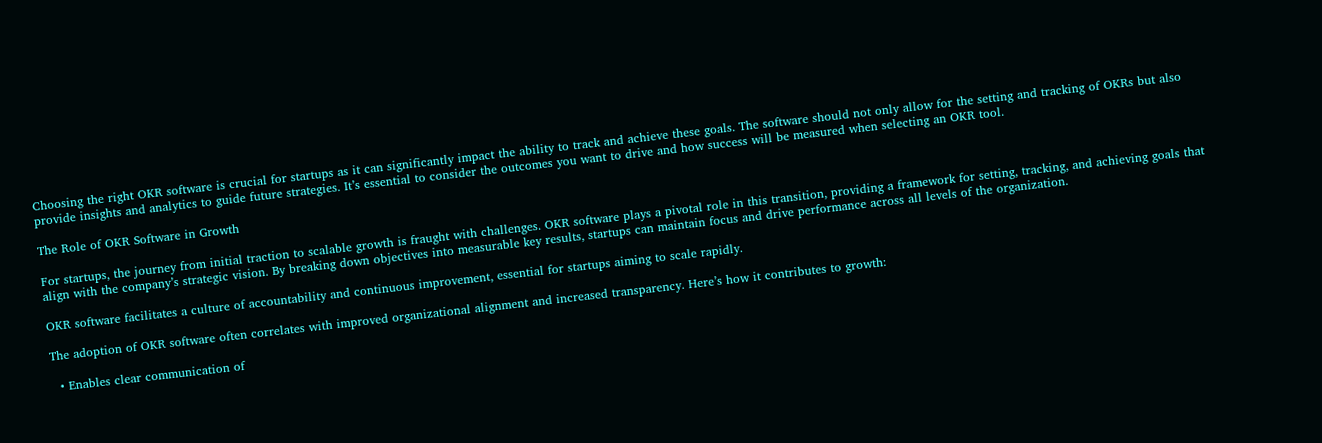Choosing the right OKR software is crucial for startups as it can significantly impact the ability to track and achieve these goals. The software should not only allow for the setting and tracking of OKRs but also provide insights and analytics to guide future strategies. It’s essential to consider the outcomes you want to drive and how success will be measured when selecting an OKR tool.

The Role of OKR Software in Growth

For startups, the journey from initial traction to scalable growth is fraught with challenges. OKR software plays a pivotal role in this transition, providing a framework for setting, tracking, and achieving goals that align with the company’s strategic vision. By breaking down objectives into measurable key results, startups can maintain focus and drive performance across all levels of the organization.

OKR software facilitates a culture of accountability and continuous improvement, essential for startups aiming to scale rapidly.

The adoption of OKR software often correlates with improved organizational alignment and increased transparency. Here’s how it contributes to growth:

  • Enables clear communication of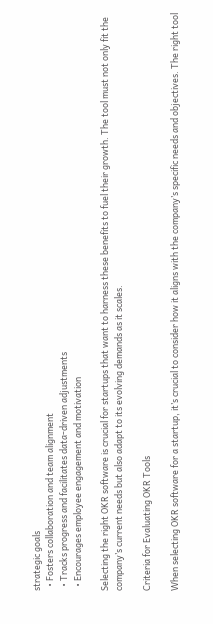strategic goals
  • Fosters collaboration and team alignment
  • Tracks progress and facilitates data-driven adjustments
  • Encourages employee engagement and motivation

Selecting the right OKR software is crucial for startups that want to harness these benefits to fuel their growth. The tool must not only fit the company’s current needs but also adapt to its evolving demands as it scales.

Criteria for Evaluating OKR Tools

When selecting OKR software for a startup, it’s crucial to consider how it aligns with the company’s specific needs and objectives. The right tool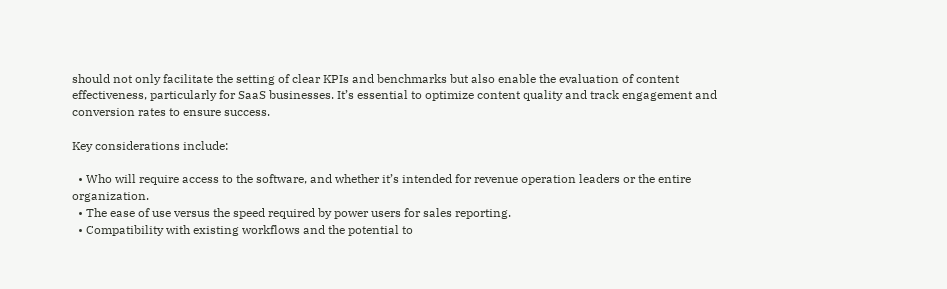should not only facilitate the setting of clear KPIs and benchmarks but also enable the evaluation of content effectiveness, particularly for SaaS businesses. It’s essential to optimize content quality and track engagement and conversion rates to ensure success.

Key considerations include:

  • Who will require access to the software, and whether it’s intended for revenue operation leaders or the entire organization.
  • The ease of use versus the speed required by power users for sales reporting.
  • Compatibility with existing workflows and the potential to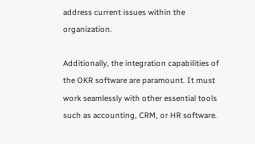address current issues within the organization.

Additionally, the integration capabilities of the OKR software are paramount. It must work seamlessly with other essential tools such as accounting, CRM, or HR software.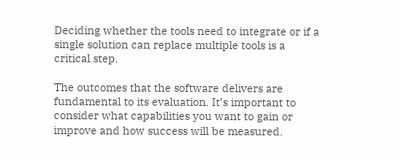Deciding whether the tools need to integrate or if a single solution can replace multiple tools is a critical step.

The outcomes that the software delivers are fundamental to its evaluation. It’s important to consider what capabilities you want to gain or improve and how success will be measured.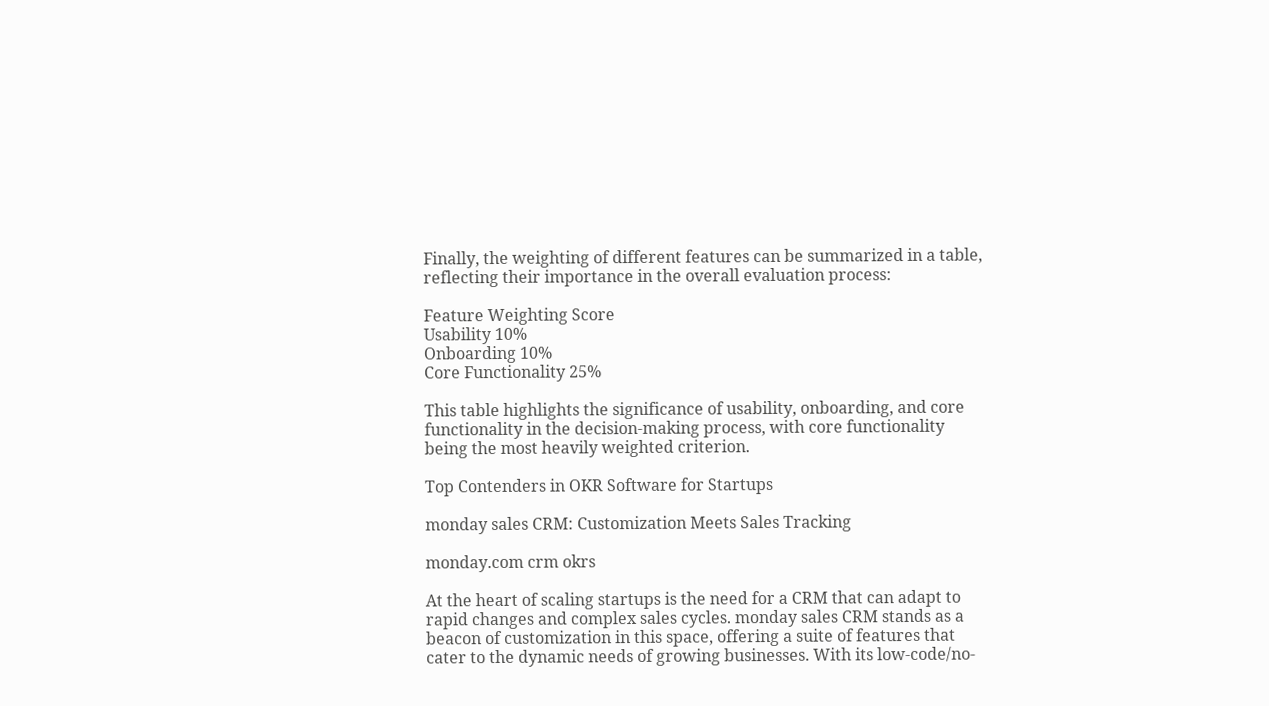Finally, the weighting of different features can be summarized in a table, reflecting their importance in the overall evaluation process:

Feature Weighting Score
Usability 10%
Onboarding 10%
Core Functionality 25%

This table highlights the significance of usability, onboarding, and core functionality in the decision-making process, with core functionality being the most heavily weighted criterion.

Top Contenders in OKR Software for Startups

monday sales CRM: Customization Meets Sales Tracking

monday.com crm okrs

At the heart of scaling startups is the need for a CRM that can adapt to rapid changes and complex sales cycles. monday sales CRM stands as a beacon of customization in this space, offering a suite of features that cater to the dynamic needs of growing businesses. With its low-code/no-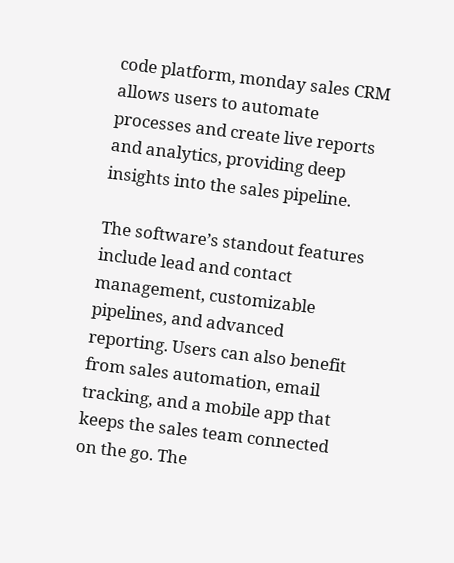code platform, monday sales CRM allows users to automate processes and create live reports and analytics, providing deep insights into the sales pipeline.

The software’s standout features include lead and contact management, customizable pipelines, and advanced reporting. Users can also benefit from sales automation, email tracking, and a mobile app that keeps the sales team connected on the go. The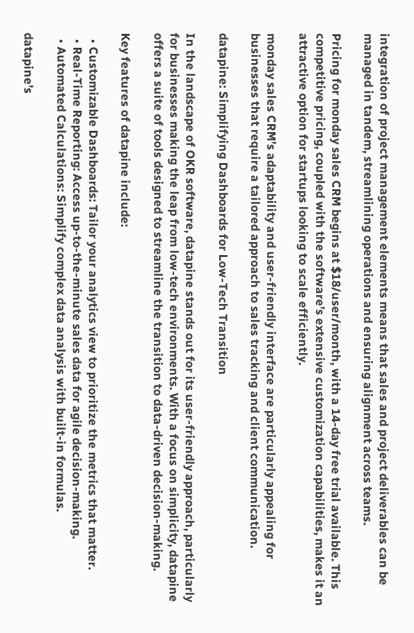integration of project management elements means that sales and project deliverables can be managed in tandem, streamlining operations and ensuring alignment across teams.

Pricing for monday sales CRM begins at $18/user/month, with a 14-day free trial available. This competitive pricing, coupled with the software’s extensive customization capabilities, makes it an attractive option for startups looking to scale efficiently.

monday sales CRM’s adaptability and user-friendly interface are particularly appealing for businesses that require a tailored approach to sales tracking and client communication.

datapine: Simplifying Dashboards for Low-Tech Transition

In the landscape of OKR software, datapine stands out for its user-friendly approach, particularly for businesses making the leap from low-tech environments. With a focus on simplicity, datapine offers a suite of tools designed to streamline the transition to data-driven decision-making.

Key features of datapine include:

  • Customizable Dashboards: Tailor your analytics view to prioritize the metrics that matter.
  • Real-Time Reporting: Access up-to-the-minute sales data for agile decision-making.
  • Automated Calculations: Simplify complex data analysis with built-in formulas.

datapine’s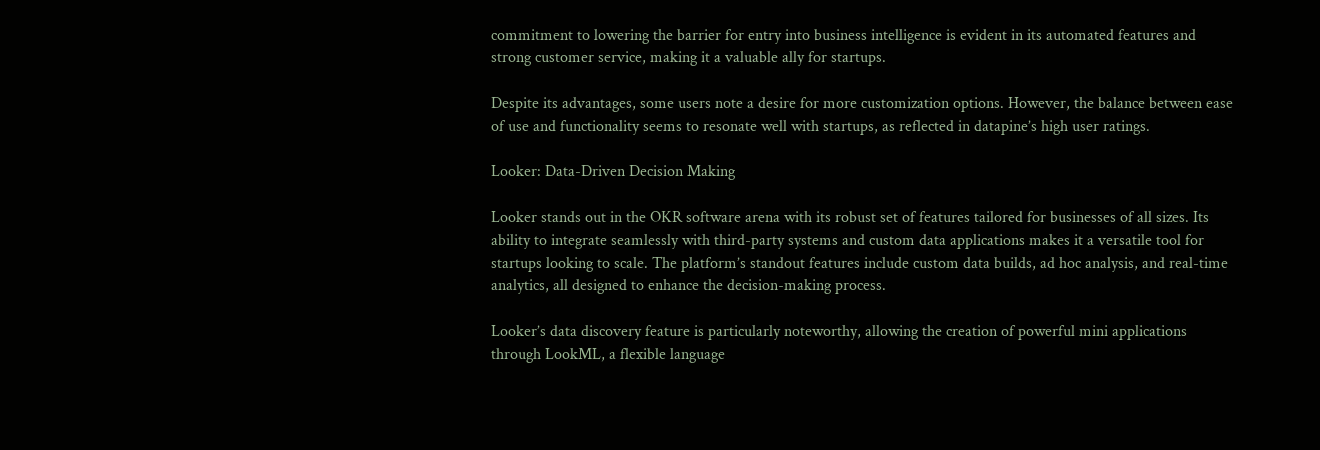commitment to lowering the barrier for entry into business intelligence is evident in its automated features and strong customer service, making it a valuable ally for startups.

Despite its advantages, some users note a desire for more customization options. However, the balance between ease of use and functionality seems to resonate well with startups, as reflected in datapine’s high user ratings.

Looker: Data-Driven Decision Making

Looker stands out in the OKR software arena with its robust set of features tailored for businesses of all sizes. Its ability to integrate seamlessly with third-party systems and custom data applications makes it a versatile tool for startups looking to scale. The platform’s standout features include custom data builds, ad hoc analysis, and real-time analytics, all designed to enhance the decision-making process.

Looker’s data discovery feature is particularly noteworthy, allowing the creation of powerful mini applications through LookML, a flexible language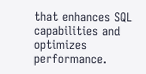that enhances SQL capabilities and optimizes performance.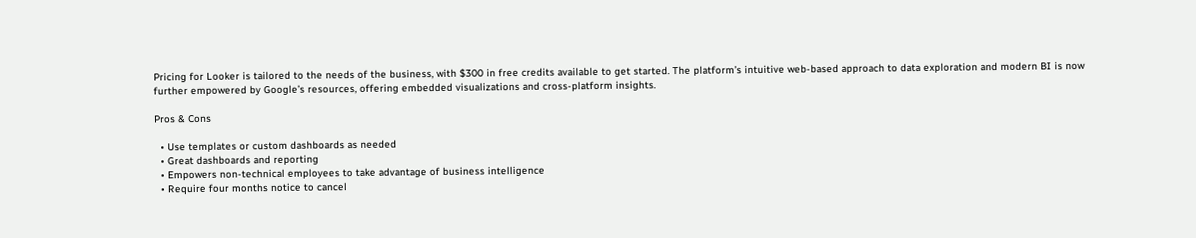Pricing for Looker is tailored to the needs of the business, with $300 in free credits available to get started. The platform’s intuitive web-based approach to data exploration and modern BI is now further empowered by Google’s resources, offering embedded visualizations and cross-platform insights.

Pros & Cons

  • Use templates or custom dashboards as needed
  • Great dashboards and reporting
  • Empowers non-technical employees to take advantage of business intelligence
  • Require four months notice to cancel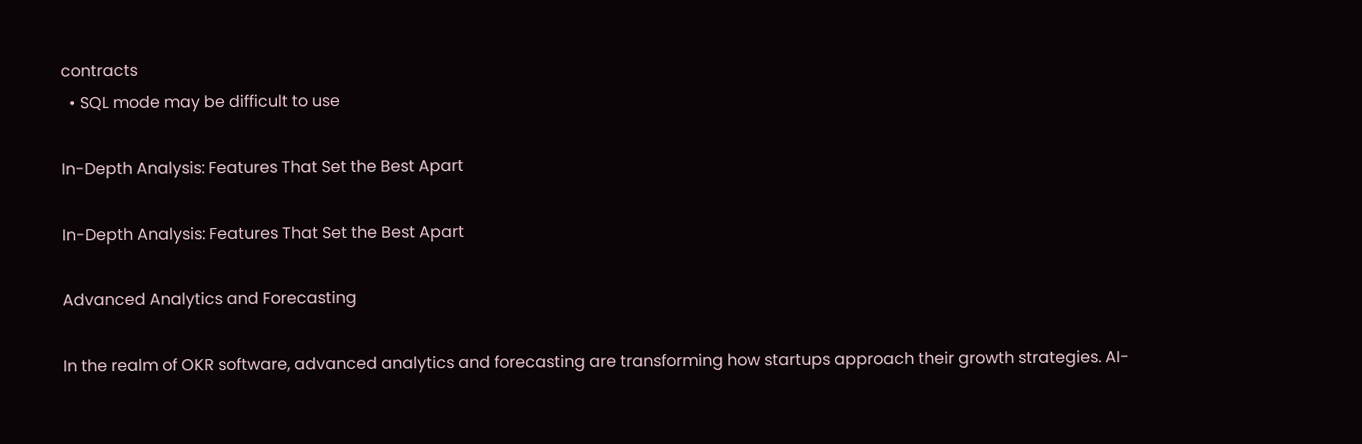contracts
  • SQL mode may be difficult to use

In-Depth Analysis: Features That Set the Best Apart

In-Depth Analysis: Features That Set the Best Apart

Advanced Analytics and Forecasting

In the realm of OKR software, advanced analytics and forecasting are transforming how startups approach their growth strategies. AI-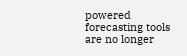powered forecasting tools are no longer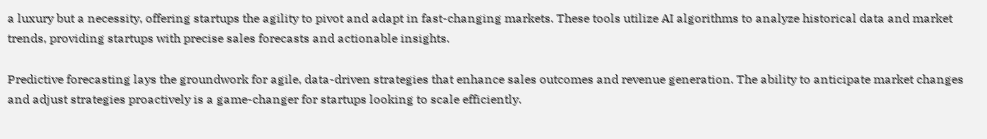a luxury but a necessity, offering startups the agility to pivot and adapt in fast-changing markets. These tools utilize AI algorithms to analyze historical data and market trends, providing startups with precise sales forecasts and actionable insights.

Predictive forecasting lays the groundwork for agile, data-driven strategies that enhance sales outcomes and revenue generation. The ability to anticipate market changes and adjust strategies proactively is a game-changer for startups looking to scale efficiently.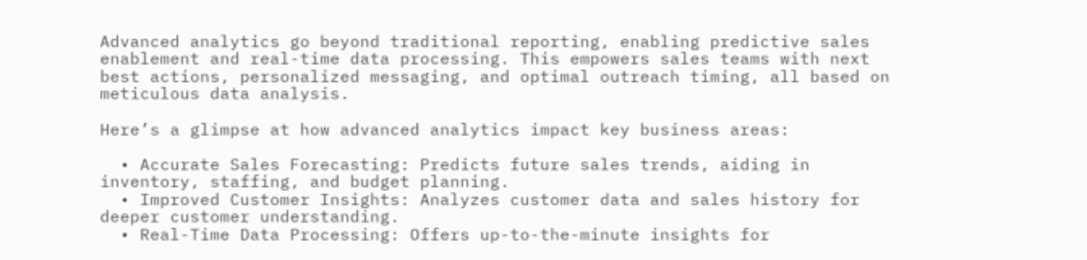Advanced analytics go beyond traditional reporting, enabling predictive sales enablement and real-time data processing. This empowers sales teams with next best actions, personalized messaging, and optimal outreach timing, all based on meticulous data analysis.

Here’s a glimpse at how advanced analytics impact key business areas:

  • Accurate Sales Forecasting: Predicts future sales trends, aiding in inventory, staffing, and budget planning.
  • Improved Customer Insights: Analyzes customer data and sales history for deeper customer understanding.
  • Real-Time Data Processing: Offers up-to-the-minute insights for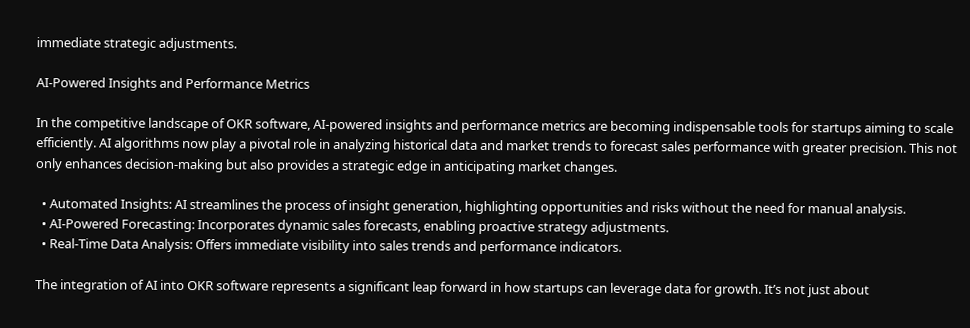immediate strategic adjustments.

AI-Powered Insights and Performance Metrics

In the competitive landscape of OKR software, AI-powered insights and performance metrics are becoming indispensable tools for startups aiming to scale efficiently. AI algorithms now play a pivotal role in analyzing historical data and market trends to forecast sales performance with greater precision. This not only enhances decision-making but also provides a strategic edge in anticipating market changes.

  • Automated Insights: AI streamlines the process of insight generation, highlighting opportunities and risks without the need for manual analysis.
  • AI-Powered Forecasting: Incorporates dynamic sales forecasts, enabling proactive strategy adjustments.
  • Real-Time Data Analysis: Offers immediate visibility into sales trends and performance indicators.

The integration of AI into OKR software represents a significant leap forward in how startups can leverage data for growth. It’s not just about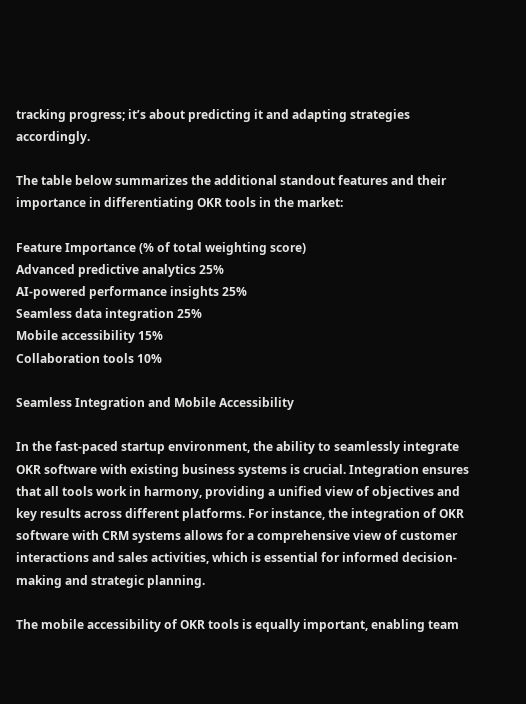tracking progress; it’s about predicting it and adapting strategies accordingly.

The table below summarizes the additional standout features and their importance in differentiating OKR tools in the market:

Feature Importance (% of total weighting score)
Advanced predictive analytics 25%
AI-powered performance insights 25%
Seamless data integration 25%
Mobile accessibility 15%
Collaboration tools 10%

Seamless Integration and Mobile Accessibility

In the fast-paced startup environment, the ability to seamlessly integrate OKR software with existing business systems is crucial. Integration ensures that all tools work in harmony, providing a unified view of objectives and key results across different platforms. For instance, the integration of OKR software with CRM systems allows for a comprehensive view of customer interactions and sales activities, which is essential for informed decision-making and strategic planning.

The mobile accessibility of OKR tools is equally important, enabling team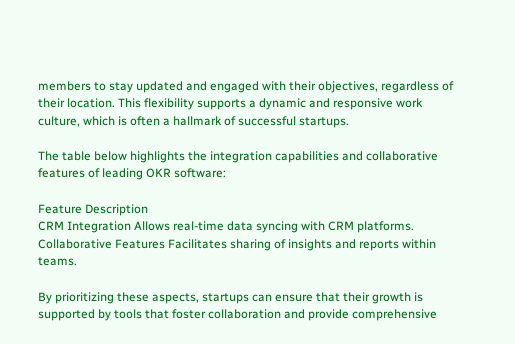members to stay updated and engaged with their objectives, regardless of their location. This flexibility supports a dynamic and responsive work culture, which is often a hallmark of successful startups.

The table below highlights the integration capabilities and collaborative features of leading OKR software:

Feature Description
CRM Integration Allows real-time data syncing with CRM platforms.
Collaborative Features Facilitates sharing of insights and reports within teams.

By prioritizing these aspects, startups can ensure that their growth is supported by tools that foster collaboration and provide comprehensive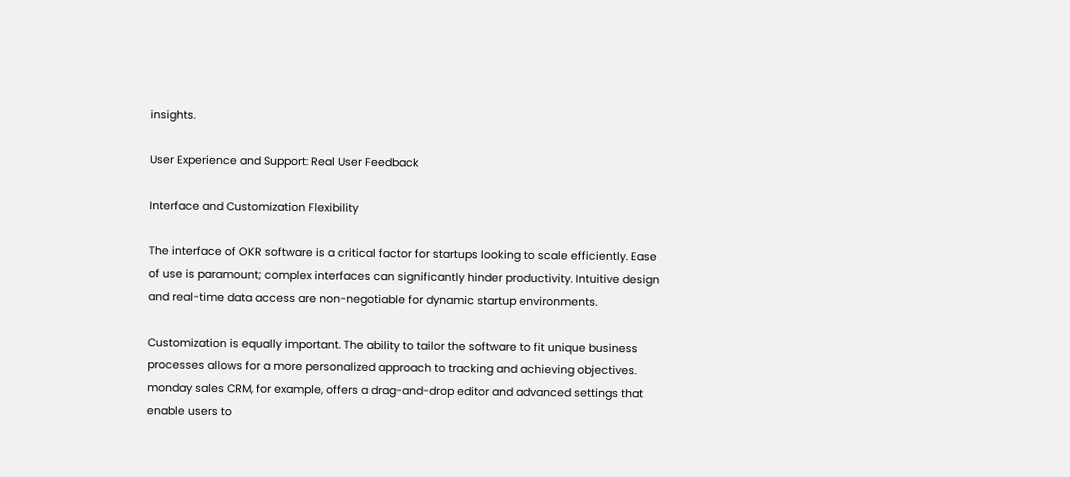insights.

User Experience and Support: Real User Feedback

Interface and Customization Flexibility

The interface of OKR software is a critical factor for startups looking to scale efficiently. Ease of use is paramount; complex interfaces can significantly hinder productivity. Intuitive design and real-time data access are non-negotiable for dynamic startup environments.

Customization is equally important. The ability to tailor the software to fit unique business processes allows for a more personalized approach to tracking and achieving objectives. monday sales CRM, for example, offers a drag-and-drop editor and advanced settings that enable users to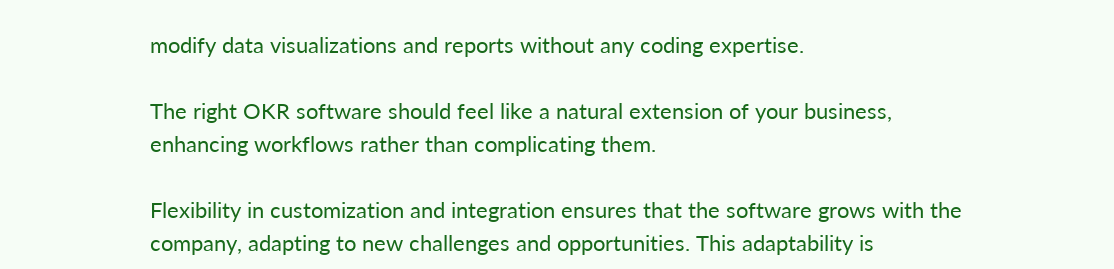modify data visualizations and reports without any coding expertise.

The right OKR software should feel like a natural extension of your business, enhancing workflows rather than complicating them.

Flexibility in customization and integration ensures that the software grows with the company, adapting to new challenges and opportunities. This adaptability is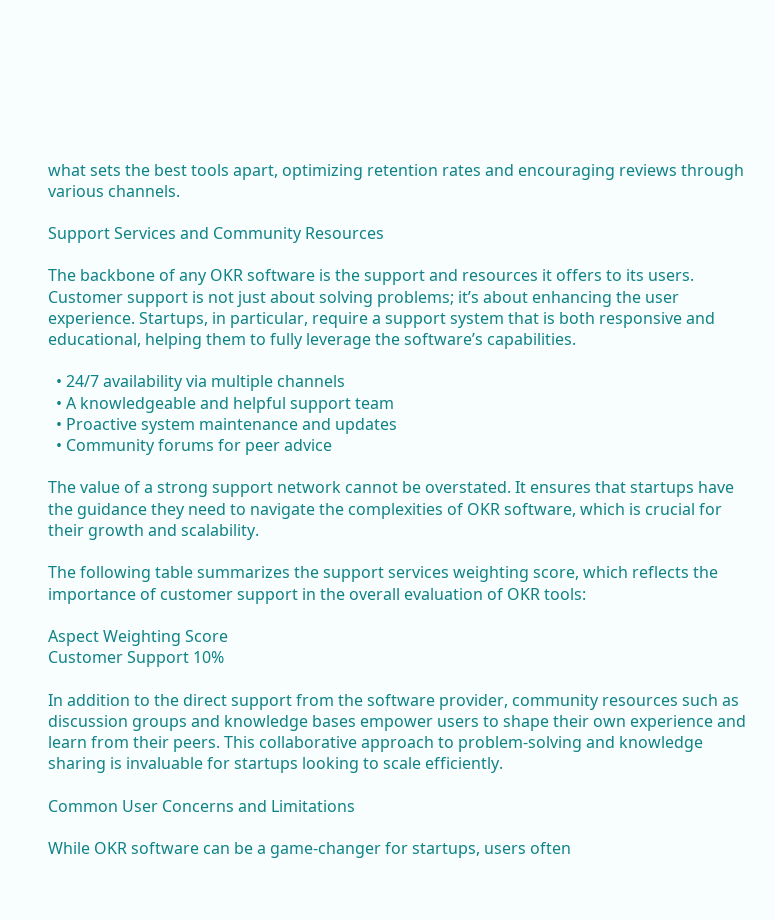what sets the best tools apart, optimizing retention rates and encouraging reviews through various channels.

Support Services and Community Resources

The backbone of any OKR software is the support and resources it offers to its users. Customer support is not just about solving problems; it’s about enhancing the user experience. Startups, in particular, require a support system that is both responsive and educational, helping them to fully leverage the software’s capabilities.

  • 24/7 availability via multiple channels
  • A knowledgeable and helpful support team
  • Proactive system maintenance and updates
  • Community forums for peer advice

The value of a strong support network cannot be overstated. It ensures that startups have the guidance they need to navigate the complexities of OKR software, which is crucial for their growth and scalability.

The following table summarizes the support services weighting score, which reflects the importance of customer support in the overall evaluation of OKR tools:

Aspect Weighting Score
Customer Support 10%

In addition to the direct support from the software provider, community resources such as discussion groups and knowledge bases empower users to shape their own experience and learn from their peers. This collaborative approach to problem-solving and knowledge sharing is invaluable for startups looking to scale efficiently.

Common User Concerns and Limitations

While OKR software can be a game-changer for startups, users often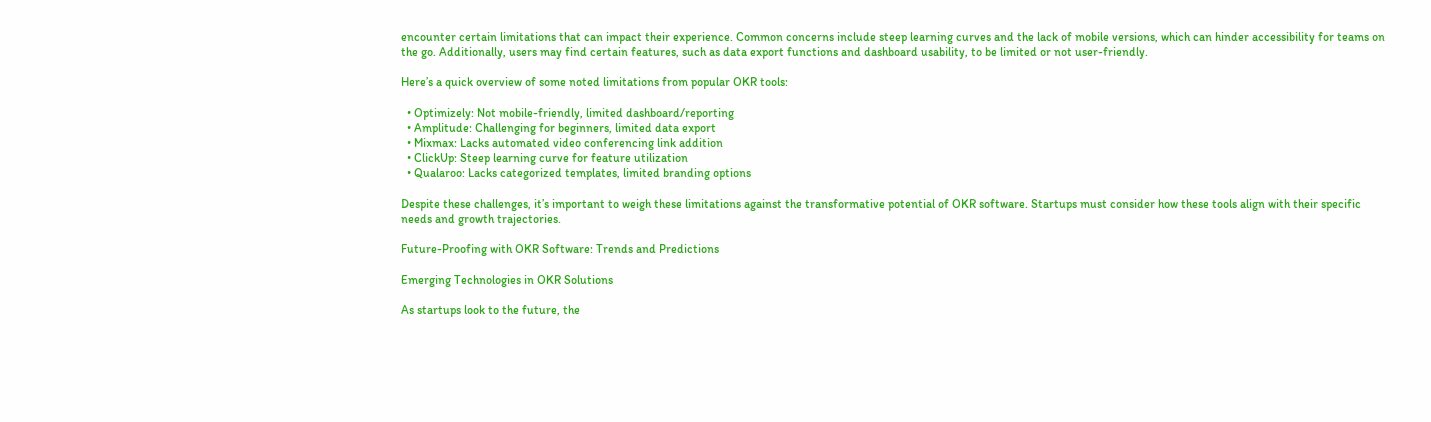encounter certain limitations that can impact their experience. Common concerns include steep learning curves and the lack of mobile versions, which can hinder accessibility for teams on the go. Additionally, users may find certain features, such as data export functions and dashboard usability, to be limited or not user-friendly.

Here’s a quick overview of some noted limitations from popular OKR tools:

  • Optimizely: Not mobile-friendly, limited dashboard/reporting
  • Amplitude: Challenging for beginners, limited data export
  • Mixmax: Lacks automated video conferencing link addition
  • ClickUp: Steep learning curve for feature utilization
  • Qualaroo: Lacks categorized templates, limited branding options

Despite these challenges, it’s important to weigh these limitations against the transformative potential of OKR software. Startups must consider how these tools align with their specific needs and growth trajectories.

Future-Proofing with OKR Software: Trends and Predictions

Emerging Technologies in OKR Solutions

As startups look to the future, the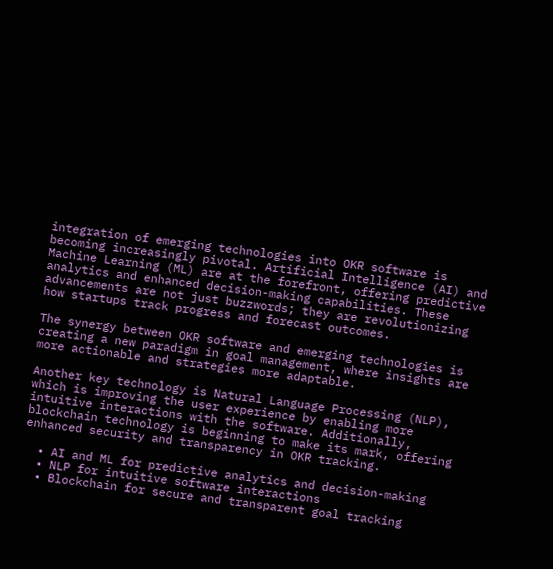integration of emerging technologies into OKR software is becoming increasingly pivotal. Artificial Intelligence (AI) and Machine Learning (ML) are at the forefront, offering predictive analytics and enhanced decision-making capabilities. These advancements are not just buzzwords; they are revolutionizing how startups track progress and forecast outcomes.

The synergy between OKR software and emerging technologies is creating a new paradigm in goal management, where insights are more actionable and strategies more adaptable.

Another key technology is Natural Language Processing (NLP), which is improving the user experience by enabling more intuitive interactions with the software. Additionally, blockchain technology is beginning to make its mark, offering enhanced security and transparency in OKR tracking.

  • AI and ML for predictive analytics and decision-making
  • NLP for intuitive software interactions
  • Blockchain for secure and transparent goal tracking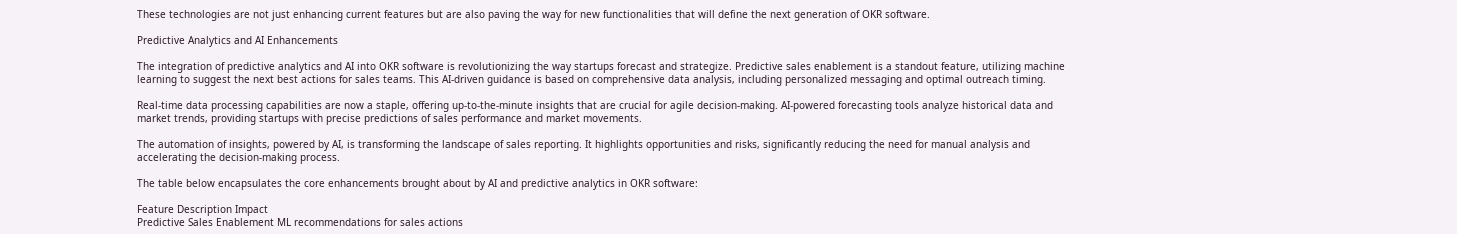These technologies are not just enhancing current features but are also paving the way for new functionalities that will define the next generation of OKR software.

Predictive Analytics and AI Enhancements

The integration of predictive analytics and AI into OKR software is revolutionizing the way startups forecast and strategize. Predictive sales enablement is a standout feature, utilizing machine learning to suggest the next best actions for sales teams. This AI-driven guidance is based on comprehensive data analysis, including personalized messaging and optimal outreach timing.

Real-time data processing capabilities are now a staple, offering up-to-the-minute insights that are crucial for agile decision-making. AI-powered forecasting tools analyze historical data and market trends, providing startups with precise predictions of sales performance and market movements.

The automation of insights, powered by AI, is transforming the landscape of sales reporting. It highlights opportunities and risks, significantly reducing the need for manual analysis and accelerating the decision-making process.

The table below encapsulates the core enhancements brought about by AI and predictive analytics in OKR software:

Feature Description Impact
Predictive Sales Enablement ML recommendations for sales actions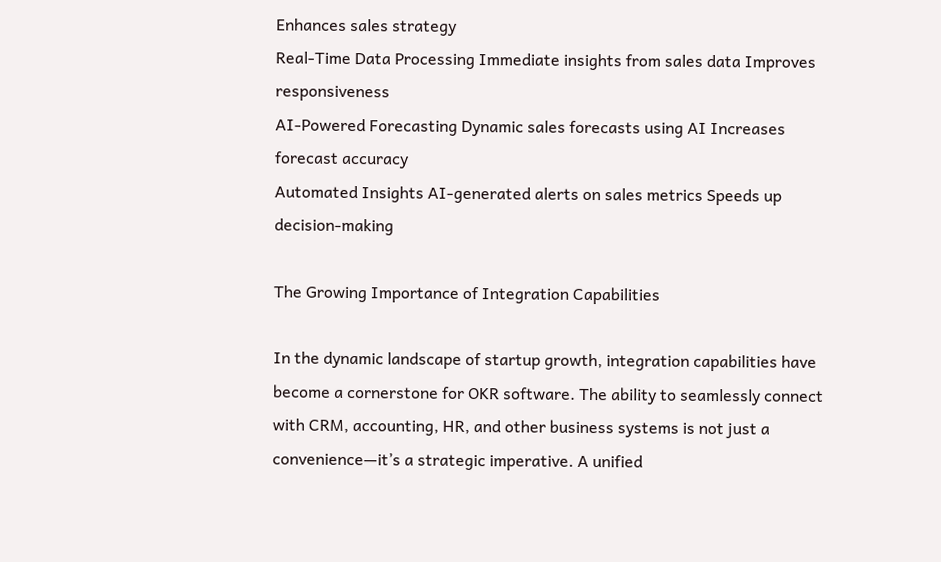Enhances sales strategy
Real-Time Data Processing Immediate insights from sales data Improves responsiveness
AI-Powered Forecasting Dynamic sales forecasts using AI Increases forecast accuracy
Automated Insights AI-generated alerts on sales metrics Speeds up decision-making

The Growing Importance of Integration Capabilities

In the dynamic landscape of startup growth, integration capabilities have become a cornerstone for OKR software. The ability to seamlessly connect with CRM, accounting, HR, and other business systems is not just a convenience—it’s a strategic imperative. A unified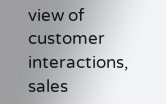view of customer interactions, sales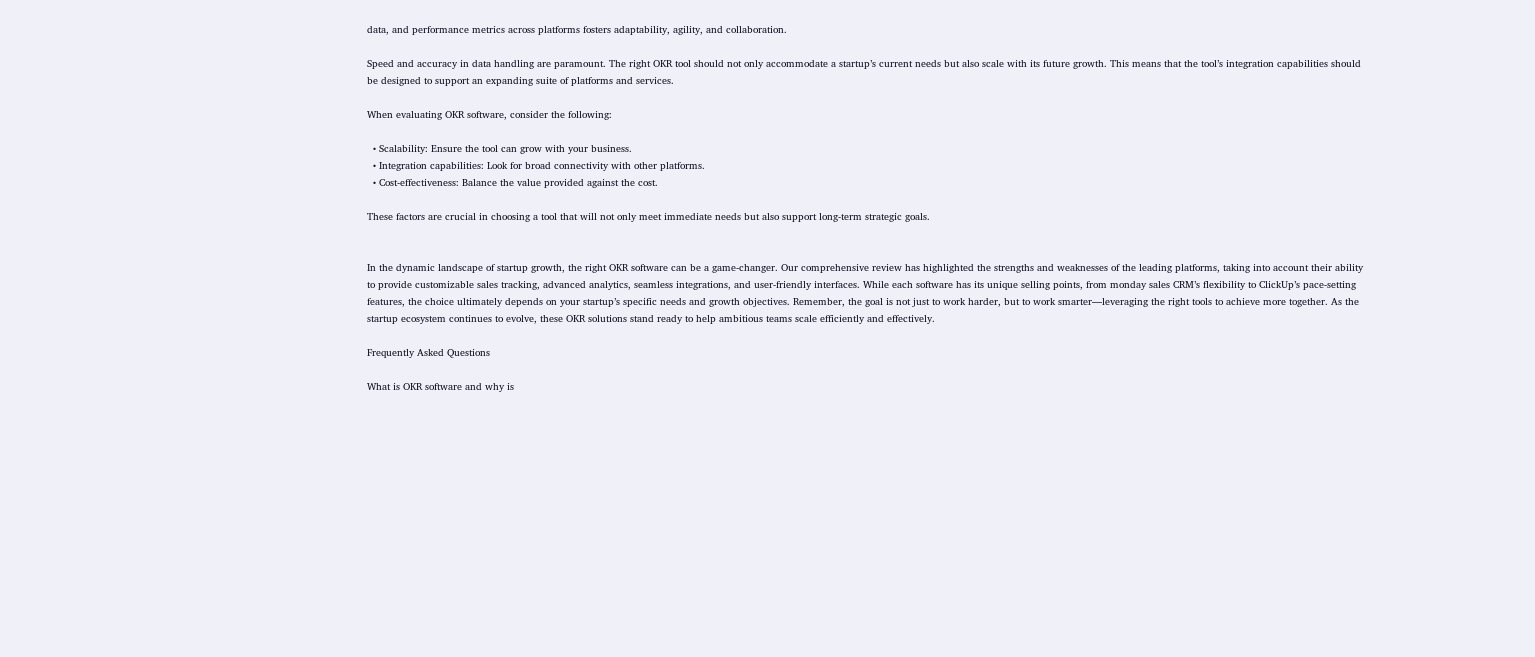data, and performance metrics across platforms fosters adaptability, agility, and collaboration.

Speed and accuracy in data handling are paramount. The right OKR tool should not only accommodate a startup’s current needs but also scale with its future growth. This means that the tool’s integration capabilities should be designed to support an expanding suite of platforms and services.

When evaluating OKR software, consider the following:

  • Scalability: Ensure the tool can grow with your business.
  • Integration capabilities: Look for broad connectivity with other platforms.
  • Cost-effectiveness: Balance the value provided against the cost.

These factors are crucial in choosing a tool that will not only meet immediate needs but also support long-term strategic goals.


In the dynamic landscape of startup growth, the right OKR software can be a game-changer. Our comprehensive review has highlighted the strengths and weaknesses of the leading platforms, taking into account their ability to provide customizable sales tracking, advanced analytics, seamless integrations, and user-friendly interfaces. While each software has its unique selling points, from monday sales CRM’s flexibility to ClickUp’s pace-setting features, the choice ultimately depends on your startup’s specific needs and growth objectives. Remember, the goal is not just to work harder, but to work smarter—leveraging the right tools to achieve more together. As the startup ecosystem continues to evolve, these OKR solutions stand ready to help ambitious teams scale efficiently and effectively.

Frequently Asked Questions

What is OKR software and why is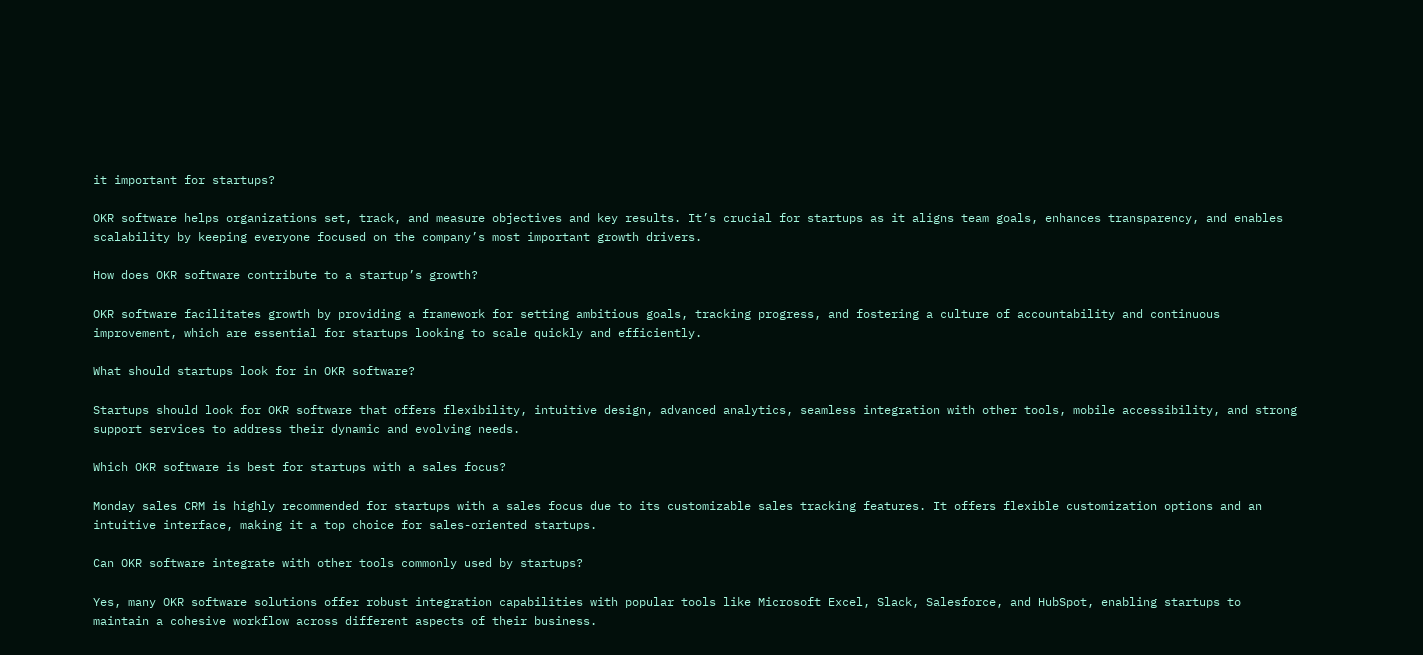it important for startups?

OKR software helps organizations set, track, and measure objectives and key results. It’s crucial for startups as it aligns team goals, enhances transparency, and enables scalability by keeping everyone focused on the company’s most important growth drivers.

How does OKR software contribute to a startup’s growth?

OKR software facilitates growth by providing a framework for setting ambitious goals, tracking progress, and fostering a culture of accountability and continuous improvement, which are essential for startups looking to scale quickly and efficiently.

What should startups look for in OKR software?

Startups should look for OKR software that offers flexibility, intuitive design, advanced analytics, seamless integration with other tools, mobile accessibility, and strong support services to address their dynamic and evolving needs.

Which OKR software is best for startups with a sales focus?

Monday sales CRM is highly recommended for startups with a sales focus due to its customizable sales tracking features. It offers flexible customization options and an intuitive interface, making it a top choice for sales-oriented startups.

Can OKR software integrate with other tools commonly used by startups?

Yes, many OKR software solutions offer robust integration capabilities with popular tools like Microsoft Excel, Slack, Salesforce, and HubSpot, enabling startups to maintain a cohesive workflow across different aspects of their business.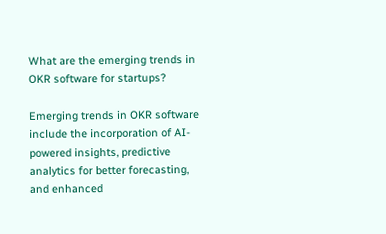What are the emerging trends in OKR software for startups?

Emerging trends in OKR software include the incorporation of AI-powered insights, predictive analytics for better forecasting, and enhanced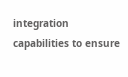integration capabilities to ensure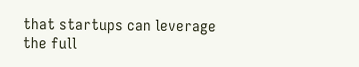that startups can leverage the full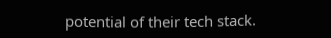potential of their tech stack.